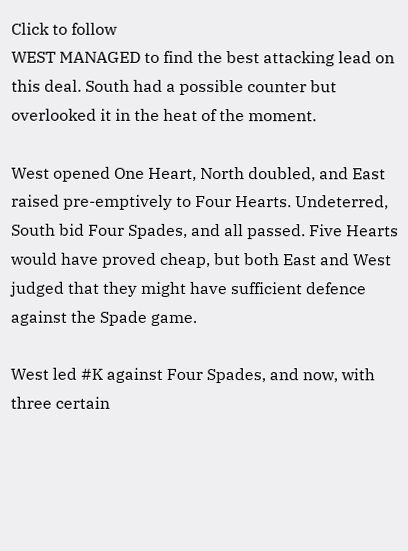Click to follow
WEST MANAGED to find the best attacking lead on this deal. South had a possible counter but overlooked it in the heat of the moment.

West opened One Heart, North doubled, and East raised pre-emptively to Four Hearts. Undeterred, South bid Four Spades, and all passed. Five Hearts would have proved cheap, but both East and West judged that they might have sufficient defence against the Spade game.

West led #K against Four Spades, and now, with three certain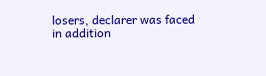losers, declarer was faced in addition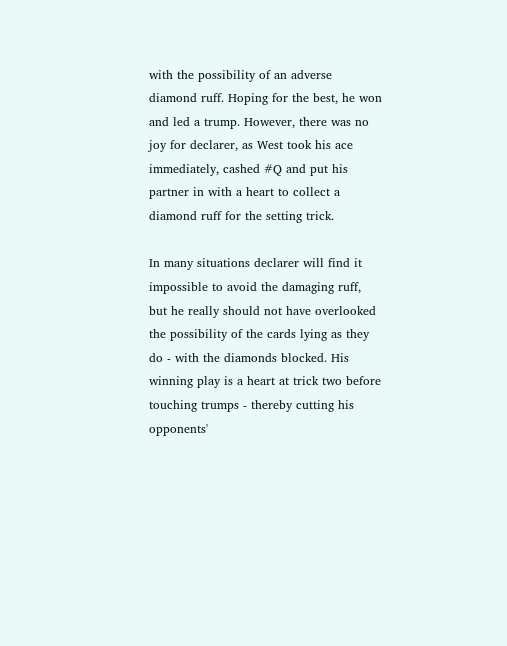with the possibility of an adverse diamond ruff. Hoping for the best, he won and led a trump. However, there was no joy for declarer, as West took his ace immediately, cashed #Q and put his partner in with a heart to collect a diamond ruff for the setting trick.

In many situations declarer will find it impossible to avoid the damaging ruff, but he really should not have overlooked the possibility of the cards lying as they do - with the diamonds blocked. His winning play is a heart at trick two before touching trumps - thereby cutting his opponents'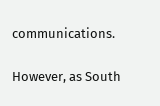communications.

However, as South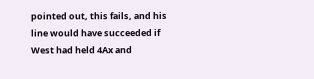pointed out, this fails, and his line would have succeeded if West had held 4Ax and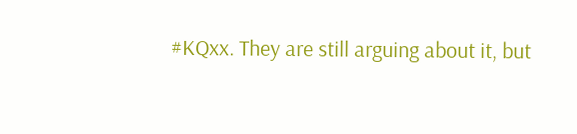#KQxx. They are still arguing about it, but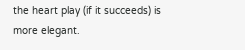the heart play (if it succeeds) is more elegant.